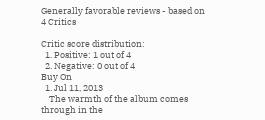Generally favorable reviews - based on 4 Critics

Critic score distribution:
  1. Positive: 1 out of 4
  2. Negative: 0 out of 4
Buy On
  1. Jul 11, 2013
    The warmth of the album comes through in the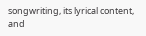songwriting, its lyrical content, and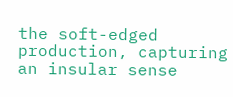the soft-edged production, capturing an insular sense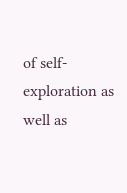of self-exploration as well as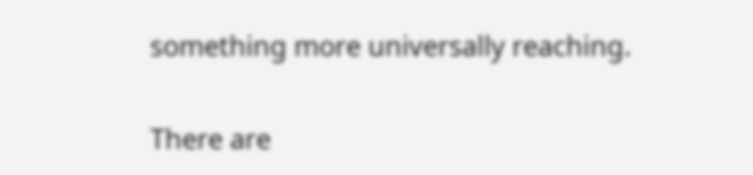something more universally reaching.

There are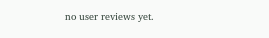no user reviews yet.